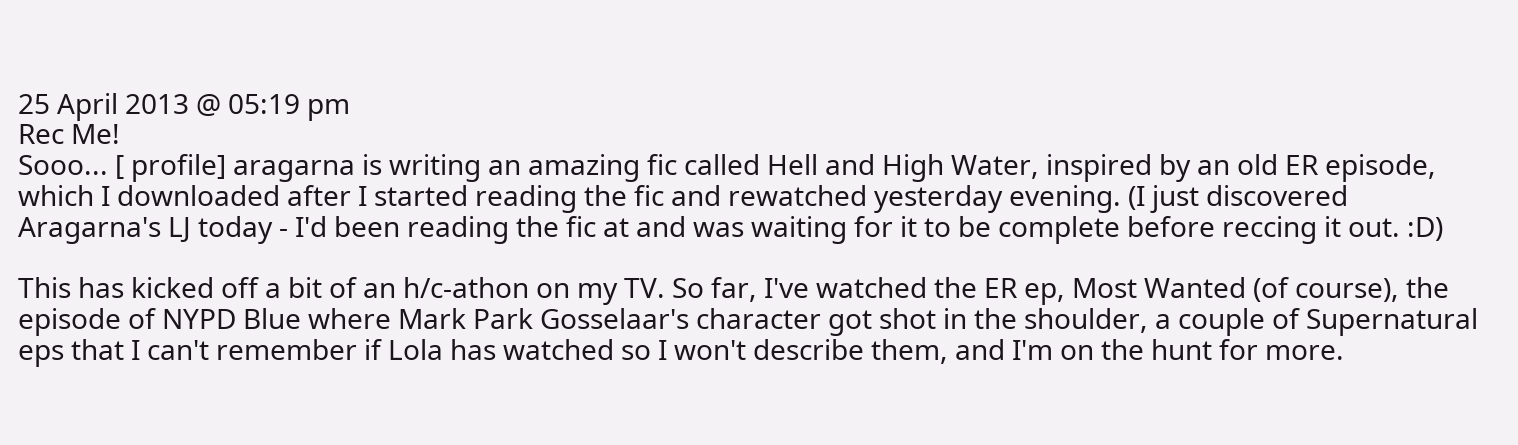25 April 2013 @ 05:19 pm
Rec Me!
Sooo... [ profile] aragarna is writing an amazing fic called Hell and High Water, inspired by an old ER episode, which I downloaded after I started reading the fic and rewatched yesterday evening. (I just discovered Aragarna's LJ today - I'd been reading the fic at and was waiting for it to be complete before reccing it out. :D)

This has kicked off a bit of an h/c-athon on my TV. So far, I've watched the ER ep, Most Wanted (of course), the episode of NYPD Blue where Mark Park Gosselaar's character got shot in the shoulder, a couple of Supernatural eps that I can't remember if Lola has watched so I won't describe them, and I'm on the hunt for more.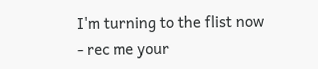I'm turning to the flist now - rec me your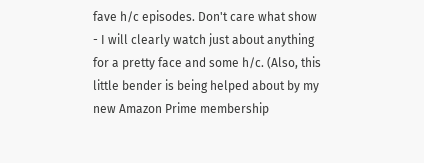fave h/c episodes. Don't care what show - I will clearly watch just about anything for a pretty face and some h/c. (Also, this little bender is being helped about by my new Amazon Prime membership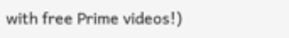with free Prime videos!)